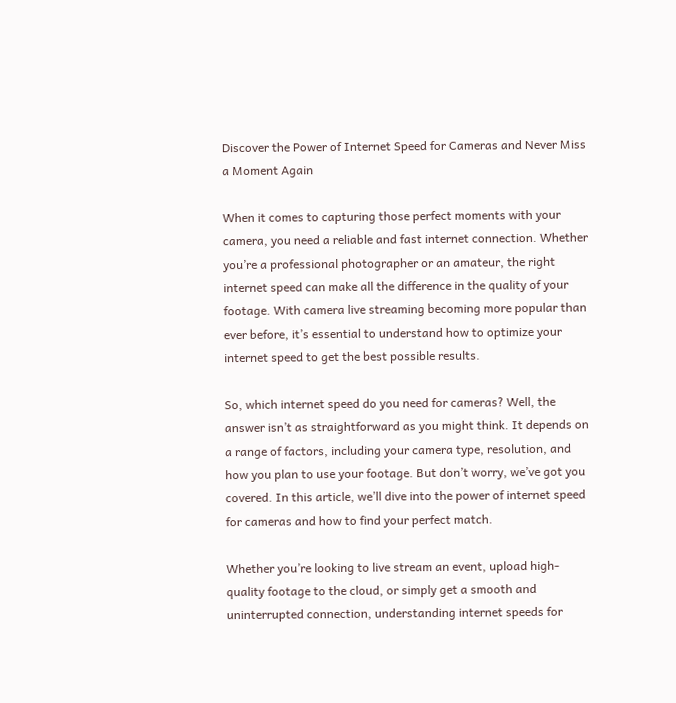Discover the Power of Internet Speed for Cameras and Never Miss a Moment Again

When it comes to capturing those perfect moments with your camera, you need a reliable and fast internet connection. Whether you’re a professional photographer or an amateur, the right internet speed can make all the difference in the quality of your footage. With camera live streaming becoming more popular than ever before, it’s essential to understand how to optimize your internet speed to get the best possible results.

So, which internet speed do you need for cameras? Well, the answer isn’t as straightforward as you might think. It depends on a range of factors, including your camera type, resolution, and how you plan to use your footage. But don’t worry, we’ve got you covered. In this article, we’ll dive into the power of internet speed for cameras and how to find your perfect match.

Whether you’re looking to live stream an event, upload high-quality footage to the cloud, or simply get a smooth and uninterrupted connection, understanding internet speeds for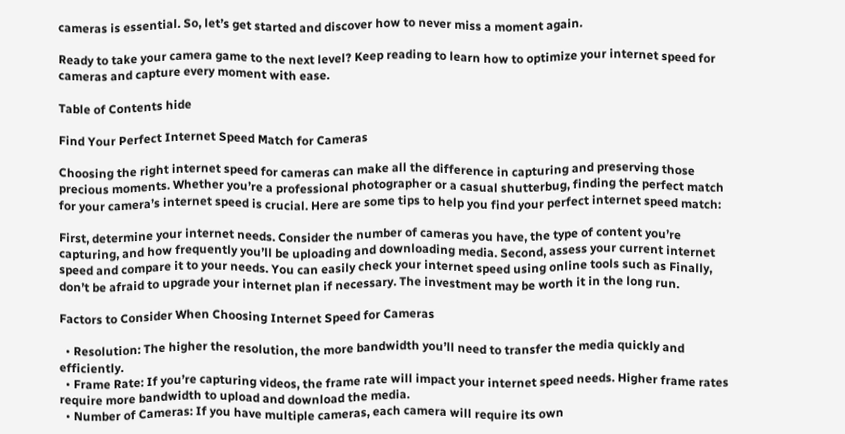cameras is essential. So, let’s get started and discover how to never miss a moment again.

Ready to take your camera game to the next level? Keep reading to learn how to optimize your internet speed for cameras and capture every moment with ease.

Table of Contents hide

Find Your Perfect Internet Speed Match for Cameras

Choosing the right internet speed for cameras can make all the difference in capturing and preserving those precious moments. Whether you’re a professional photographer or a casual shutterbug, finding the perfect match for your camera’s internet speed is crucial. Here are some tips to help you find your perfect internet speed match:

First, determine your internet needs. Consider the number of cameras you have, the type of content you’re capturing, and how frequently you’ll be uploading and downloading media. Second, assess your current internet speed and compare it to your needs. You can easily check your internet speed using online tools such as Finally, don’t be afraid to upgrade your internet plan if necessary. The investment may be worth it in the long run.

Factors to Consider When Choosing Internet Speed for Cameras

  • Resolution: The higher the resolution, the more bandwidth you’ll need to transfer the media quickly and efficiently.
  • Frame Rate: If you’re capturing videos, the frame rate will impact your internet speed needs. Higher frame rates require more bandwidth to upload and download the media.
  • Number of Cameras: If you have multiple cameras, each camera will require its own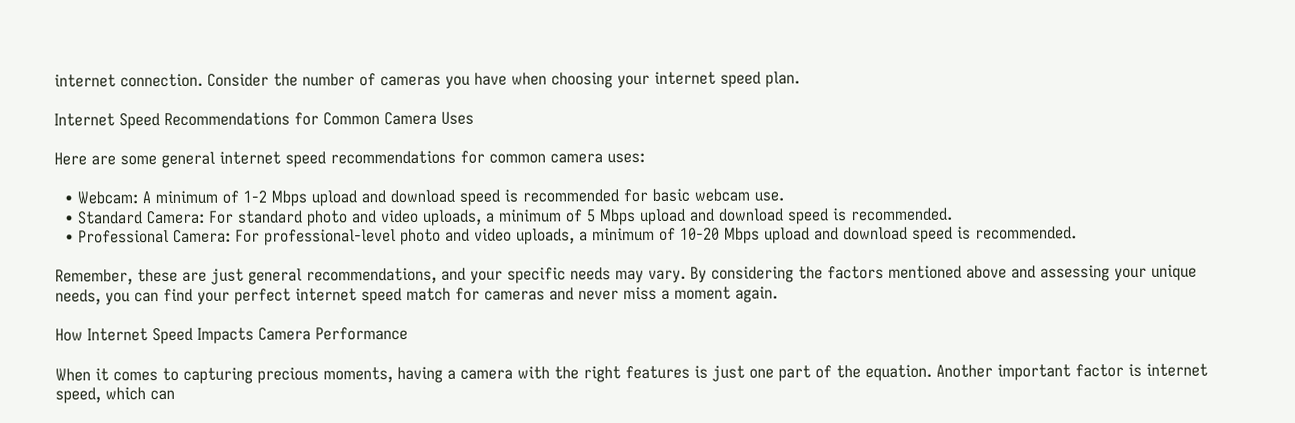internet connection. Consider the number of cameras you have when choosing your internet speed plan.

Internet Speed Recommendations for Common Camera Uses

Here are some general internet speed recommendations for common camera uses:

  • Webcam: A minimum of 1-2 Mbps upload and download speed is recommended for basic webcam use.
  • Standard Camera: For standard photo and video uploads, a minimum of 5 Mbps upload and download speed is recommended.
  • Professional Camera: For professional-level photo and video uploads, a minimum of 10-20 Mbps upload and download speed is recommended.

Remember, these are just general recommendations, and your specific needs may vary. By considering the factors mentioned above and assessing your unique needs, you can find your perfect internet speed match for cameras and never miss a moment again.

How Internet Speed Impacts Camera Performance

When it comes to capturing precious moments, having a camera with the right features is just one part of the equation. Another important factor is internet speed, which can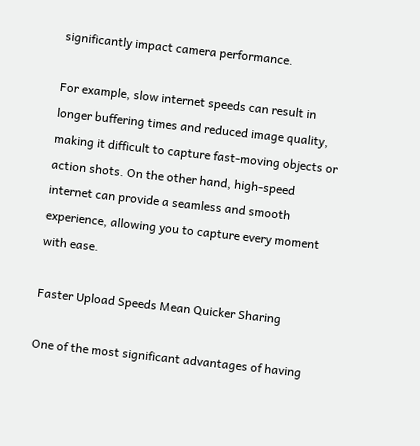significantly impact camera performance.

For example, slow internet speeds can result in longer buffering times and reduced image quality, making it difficult to capture fast-moving objects or action shots. On the other hand, high-speed internet can provide a seamless and smooth experience, allowing you to capture every moment with ease.

Faster Upload Speeds Mean Quicker Sharing

One of the most significant advantages of having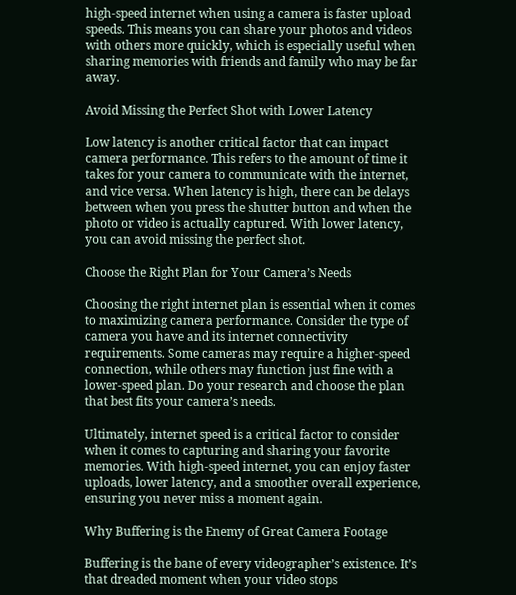high-speed internet when using a camera is faster upload speeds. This means you can share your photos and videos with others more quickly, which is especially useful when sharing memories with friends and family who may be far away.

Avoid Missing the Perfect Shot with Lower Latency

Low latency is another critical factor that can impact camera performance. This refers to the amount of time it takes for your camera to communicate with the internet, and vice versa. When latency is high, there can be delays between when you press the shutter button and when the photo or video is actually captured. With lower latency, you can avoid missing the perfect shot.

Choose the Right Plan for Your Camera’s Needs

Choosing the right internet plan is essential when it comes to maximizing camera performance. Consider the type of camera you have and its internet connectivity requirements. Some cameras may require a higher-speed connection, while others may function just fine with a lower-speed plan. Do your research and choose the plan that best fits your camera’s needs.

Ultimately, internet speed is a critical factor to consider when it comes to capturing and sharing your favorite memories. With high-speed internet, you can enjoy faster uploads, lower latency, and a smoother overall experience, ensuring you never miss a moment again.

Why Buffering is the Enemy of Great Camera Footage

Buffering is the bane of every videographer’s existence. It’s that dreaded moment when your video stops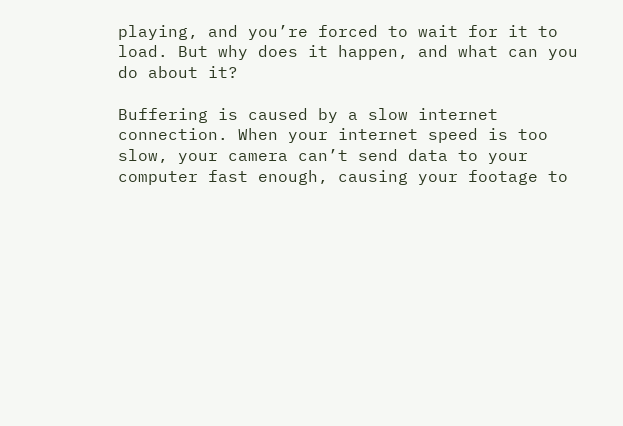playing, and you’re forced to wait for it to load. But why does it happen, and what can you do about it?

Buffering is caused by a slow internet connection. When your internet speed is too slow, your camera can’t send data to your computer fast enough, causing your footage to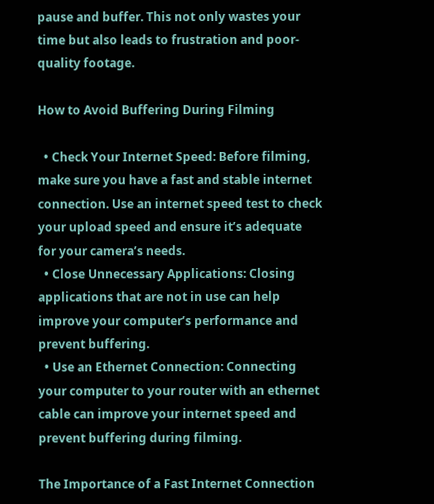pause and buffer. This not only wastes your time but also leads to frustration and poor-quality footage.

How to Avoid Buffering During Filming

  • Check Your Internet Speed: Before filming, make sure you have a fast and stable internet connection. Use an internet speed test to check your upload speed and ensure it’s adequate for your camera’s needs.
  • Close Unnecessary Applications: Closing applications that are not in use can help improve your computer’s performance and prevent buffering.
  • Use an Ethernet Connection: Connecting your computer to your router with an ethernet cable can improve your internet speed and prevent buffering during filming.

The Importance of a Fast Internet Connection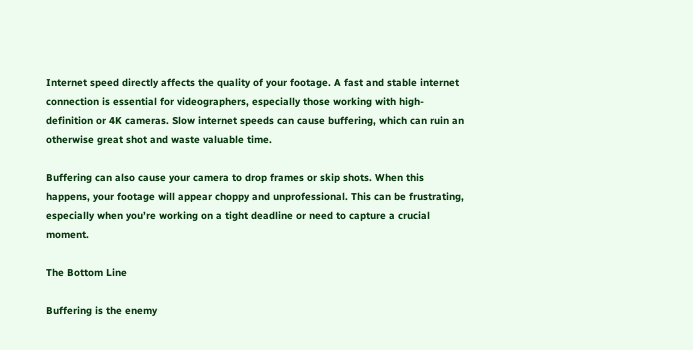Internet speed directly affects the quality of your footage. A fast and stable internet connection is essential for videographers, especially those working with high-definition or 4K cameras. Slow internet speeds can cause buffering, which can ruin an otherwise great shot and waste valuable time.

Buffering can also cause your camera to drop frames or skip shots. When this happens, your footage will appear choppy and unprofessional. This can be frustrating, especially when you’re working on a tight deadline or need to capture a crucial moment.

The Bottom Line

Buffering is the enemy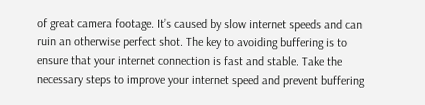of great camera footage. It’s caused by slow internet speeds and can ruin an otherwise perfect shot. The key to avoiding buffering is to ensure that your internet connection is fast and stable. Take the necessary steps to improve your internet speed and prevent buffering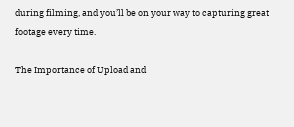during filming, and you’ll be on your way to capturing great footage every time.

The Importance of Upload and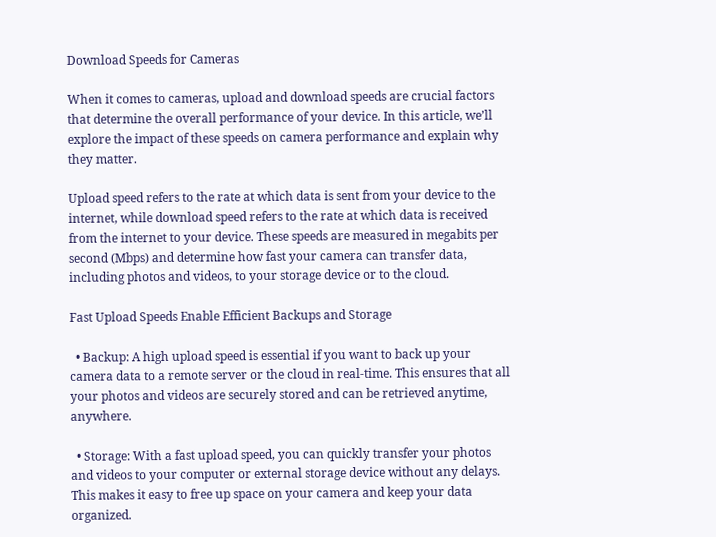Download Speeds for Cameras

When it comes to cameras, upload and download speeds are crucial factors that determine the overall performance of your device. In this article, we’ll explore the impact of these speeds on camera performance and explain why they matter.

Upload speed refers to the rate at which data is sent from your device to the internet, while download speed refers to the rate at which data is received from the internet to your device. These speeds are measured in megabits per second (Mbps) and determine how fast your camera can transfer data, including photos and videos, to your storage device or to the cloud.

Fast Upload Speeds Enable Efficient Backups and Storage

  • Backup: A high upload speed is essential if you want to back up your camera data to a remote server or the cloud in real-time. This ensures that all your photos and videos are securely stored and can be retrieved anytime, anywhere.

  • Storage: With a fast upload speed, you can quickly transfer your photos and videos to your computer or external storage device without any delays. This makes it easy to free up space on your camera and keep your data organized.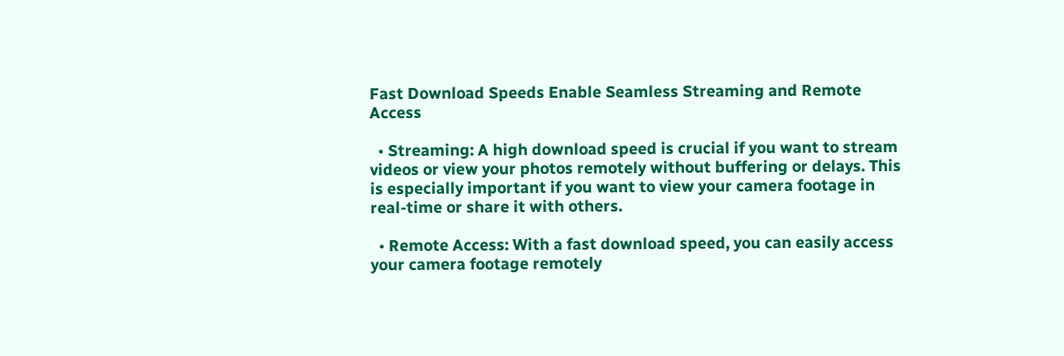Fast Download Speeds Enable Seamless Streaming and Remote Access

  • Streaming: A high download speed is crucial if you want to stream videos or view your photos remotely without buffering or delays. This is especially important if you want to view your camera footage in real-time or share it with others.

  • Remote Access: With a fast download speed, you can easily access your camera footage remotely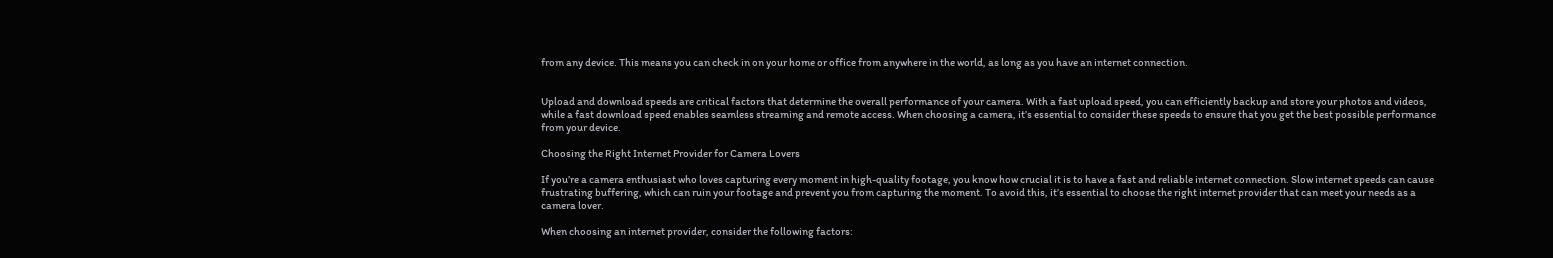from any device. This means you can check in on your home or office from anywhere in the world, as long as you have an internet connection.


Upload and download speeds are critical factors that determine the overall performance of your camera. With a fast upload speed, you can efficiently backup and store your photos and videos, while a fast download speed enables seamless streaming and remote access. When choosing a camera, it’s essential to consider these speeds to ensure that you get the best possible performance from your device.

Choosing the Right Internet Provider for Camera Lovers

If you’re a camera enthusiast who loves capturing every moment in high-quality footage, you know how crucial it is to have a fast and reliable internet connection. Slow internet speeds can cause frustrating buffering, which can ruin your footage and prevent you from capturing the moment. To avoid this, it’s essential to choose the right internet provider that can meet your needs as a camera lover.

When choosing an internet provider, consider the following factors: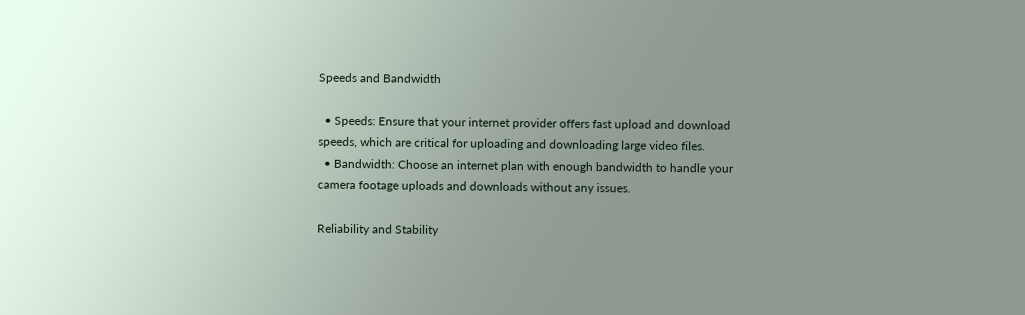Speeds and Bandwidth

  • Speeds: Ensure that your internet provider offers fast upload and download speeds, which are critical for uploading and downloading large video files.
  • Bandwidth: Choose an internet plan with enough bandwidth to handle your camera footage uploads and downloads without any issues.

Reliability and Stability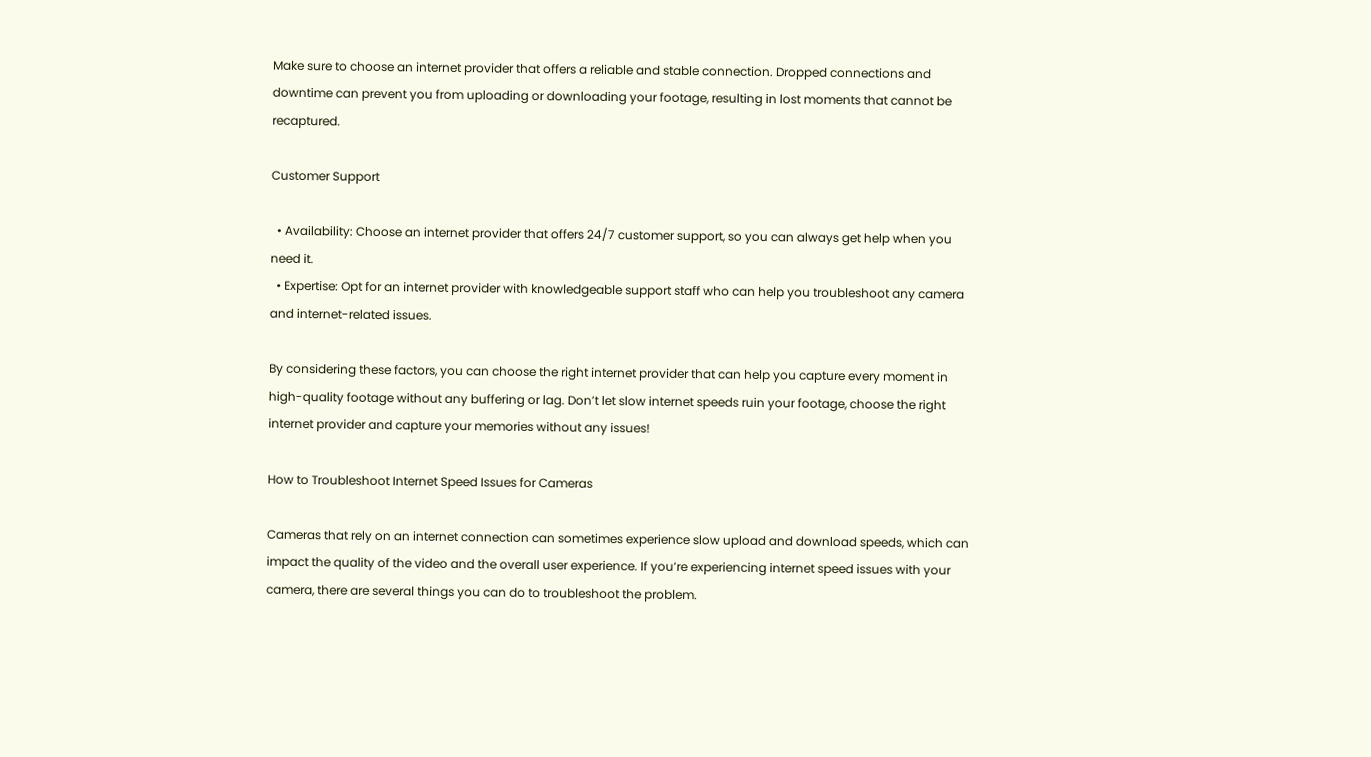Make sure to choose an internet provider that offers a reliable and stable connection. Dropped connections and downtime can prevent you from uploading or downloading your footage, resulting in lost moments that cannot be recaptured.

Customer Support

  • Availability: Choose an internet provider that offers 24/7 customer support, so you can always get help when you need it.
  • Expertise: Opt for an internet provider with knowledgeable support staff who can help you troubleshoot any camera and internet-related issues.

By considering these factors, you can choose the right internet provider that can help you capture every moment in high-quality footage without any buffering or lag. Don’t let slow internet speeds ruin your footage, choose the right internet provider and capture your memories without any issues!

How to Troubleshoot Internet Speed Issues for Cameras

Cameras that rely on an internet connection can sometimes experience slow upload and download speeds, which can impact the quality of the video and the overall user experience. If you’re experiencing internet speed issues with your camera, there are several things you can do to troubleshoot the problem.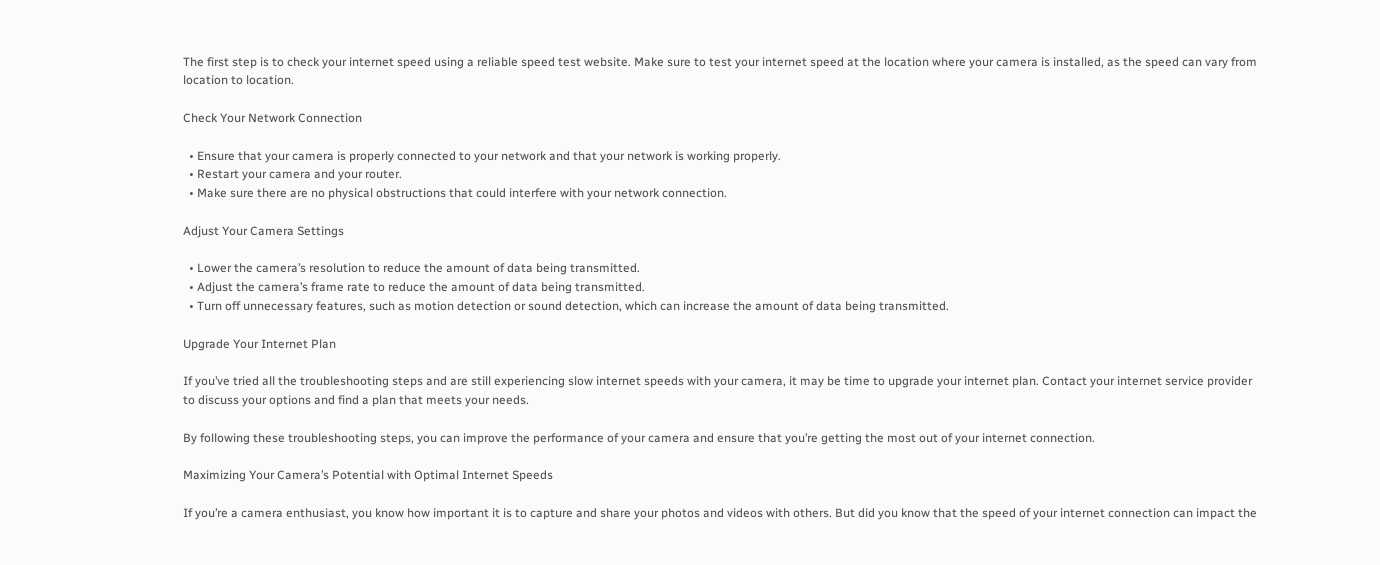The first step is to check your internet speed using a reliable speed test website. Make sure to test your internet speed at the location where your camera is installed, as the speed can vary from location to location.

Check Your Network Connection

  • Ensure that your camera is properly connected to your network and that your network is working properly.
  • Restart your camera and your router.
  • Make sure there are no physical obstructions that could interfere with your network connection.

Adjust Your Camera Settings

  • Lower the camera’s resolution to reduce the amount of data being transmitted.
  • Adjust the camera’s frame rate to reduce the amount of data being transmitted.
  • Turn off unnecessary features, such as motion detection or sound detection, which can increase the amount of data being transmitted.

Upgrade Your Internet Plan

If you’ve tried all the troubleshooting steps and are still experiencing slow internet speeds with your camera, it may be time to upgrade your internet plan. Contact your internet service provider to discuss your options and find a plan that meets your needs.

By following these troubleshooting steps, you can improve the performance of your camera and ensure that you’re getting the most out of your internet connection.

Maximizing Your Camera’s Potential with Optimal Internet Speeds

If you’re a camera enthusiast, you know how important it is to capture and share your photos and videos with others. But did you know that the speed of your internet connection can impact the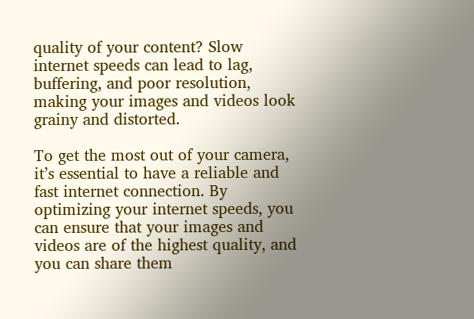quality of your content? Slow internet speeds can lead to lag, buffering, and poor resolution, making your images and videos look grainy and distorted.

To get the most out of your camera, it’s essential to have a reliable and fast internet connection. By optimizing your internet speeds, you can ensure that your images and videos are of the highest quality, and you can share them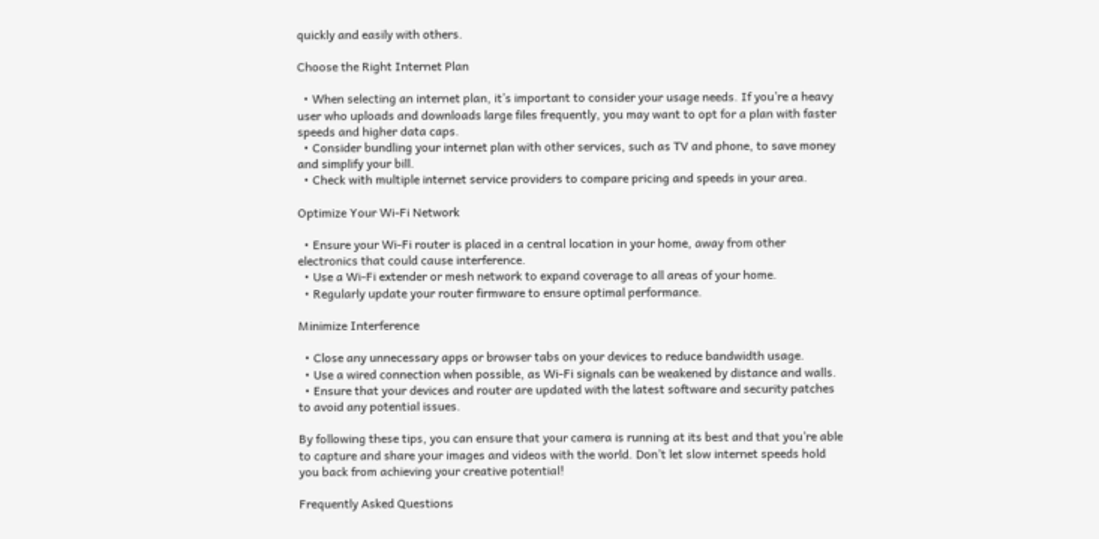quickly and easily with others.

Choose the Right Internet Plan

  • When selecting an internet plan, it’s important to consider your usage needs. If you’re a heavy user who uploads and downloads large files frequently, you may want to opt for a plan with faster speeds and higher data caps.
  • Consider bundling your internet plan with other services, such as TV and phone, to save money and simplify your bill.
  • Check with multiple internet service providers to compare pricing and speeds in your area.

Optimize Your Wi-Fi Network

  • Ensure your Wi-Fi router is placed in a central location in your home, away from other electronics that could cause interference.
  • Use a Wi-Fi extender or mesh network to expand coverage to all areas of your home.
  • Regularly update your router firmware to ensure optimal performance.

Minimize Interference

  • Close any unnecessary apps or browser tabs on your devices to reduce bandwidth usage.
  • Use a wired connection when possible, as Wi-Fi signals can be weakened by distance and walls.
  • Ensure that your devices and router are updated with the latest software and security patches to avoid any potential issues.

By following these tips, you can ensure that your camera is running at its best and that you’re able to capture and share your images and videos with the world. Don’t let slow internet speeds hold you back from achieving your creative potential!

Frequently Asked Questions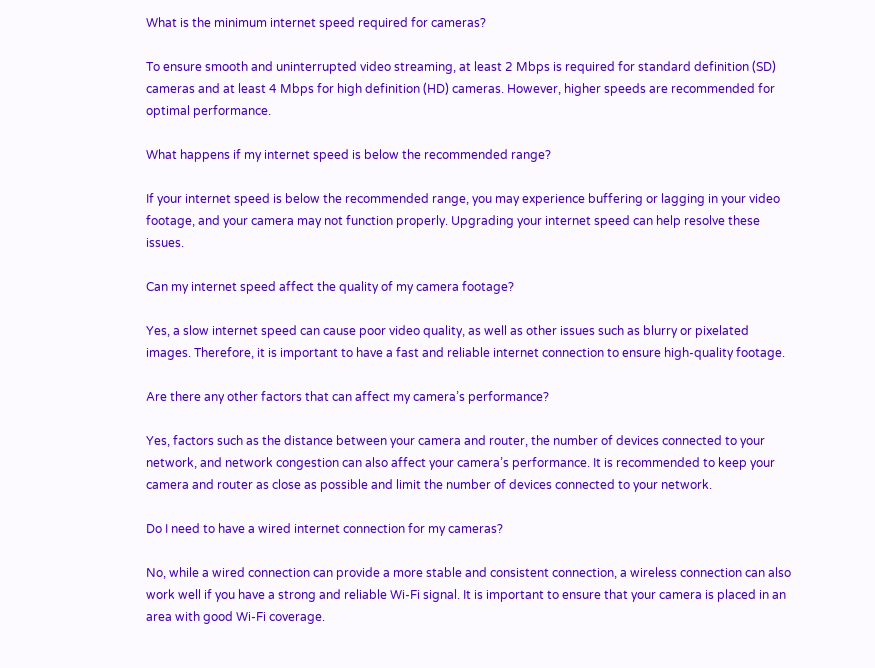What is the minimum internet speed required for cameras?

To ensure smooth and uninterrupted video streaming, at least 2 Mbps is required for standard definition (SD) cameras and at least 4 Mbps for high definition (HD) cameras. However, higher speeds are recommended for optimal performance.

What happens if my internet speed is below the recommended range?

If your internet speed is below the recommended range, you may experience buffering or lagging in your video footage, and your camera may not function properly. Upgrading your internet speed can help resolve these issues.

Can my internet speed affect the quality of my camera footage?

Yes, a slow internet speed can cause poor video quality, as well as other issues such as blurry or pixelated images. Therefore, it is important to have a fast and reliable internet connection to ensure high-quality footage.

Are there any other factors that can affect my camera’s performance?

Yes, factors such as the distance between your camera and router, the number of devices connected to your network, and network congestion can also affect your camera’s performance. It is recommended to keep your camera and router as close as possible and limit the number of devices connected to your network.

Do I need to have a wired internet connection for my cameras?

No, while a wired connection can provide a more stable and consistent connection, a wireless connection can also work well if you have a strong and reliable Wi-Fi signal. It is important to ensure that your camera is placed in an area with good Wi-Fi coverage.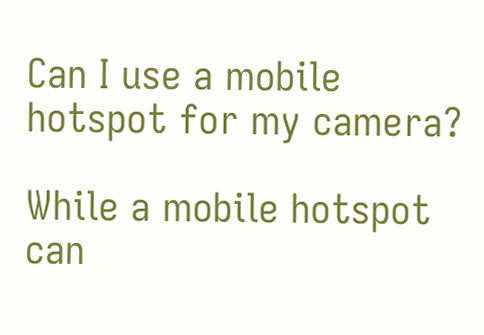Can I use a mobile hotspot for my camera?

While a mobile hotspot can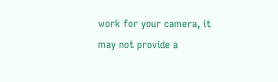work for your camera, it may not provide a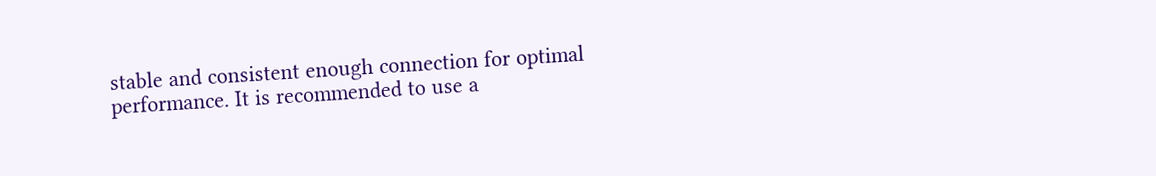stable and consistent enough connection for optimal performance. It is recommended to use a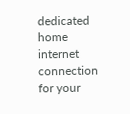dedicated home internet connection for your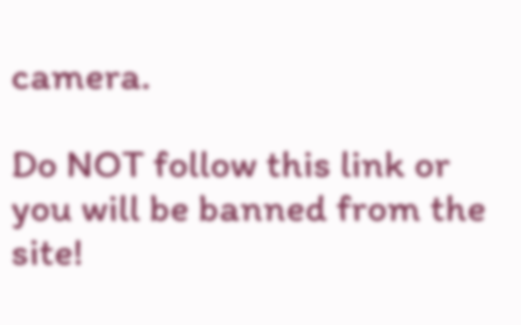camera.

Do NOT follow this link or you will be banned from the site!